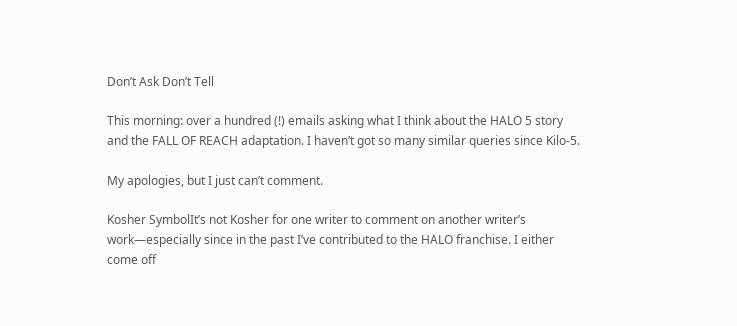Don’t Ask Don’t Tell

This morning: over a hundred (!) emails asking what I think about the HALO 5 story and the FALL OF REACH adaptation. I haven’t got so many similar queries since Kilo-5.

My apologies, but I just can’t comment.

Kosher SymbolIt’s not Kosher for one writer to comment on another writer’s work—especially since in the past I’ve contributed to the HALO franchise. I either come off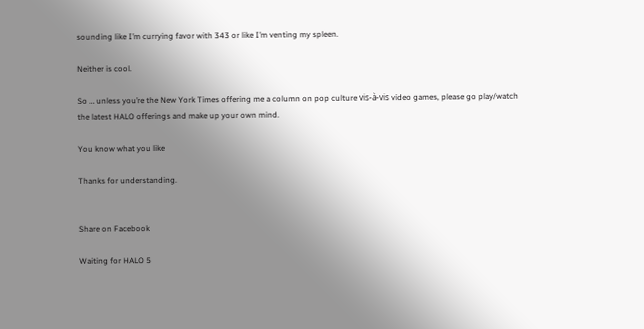sounding like I’m currying favor with 343 or like I’m venting my spleen.

Neither is cool.

So … unless you’re the New York Times offering me a column on pop culture vis-à-vis video games, please go play/watch the latest HALO offerings and make up your own mind.

You know what you like

Thanks for understanding.


Share on Facebook

Waiting for HALO 5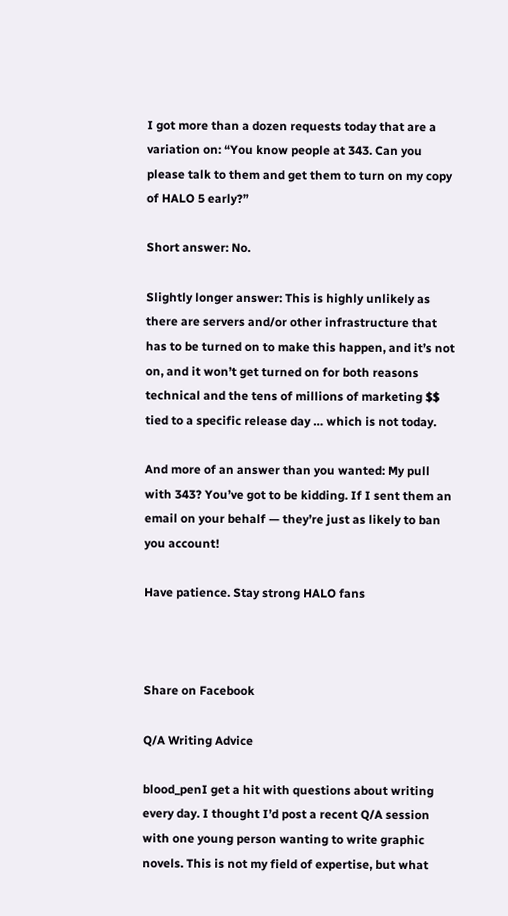I got more than a dozen requests today that are a variation on: “You know people at 343. Can you please talk to them and get them to turn on my copy of HALO 5 early?”

Short answer: No.

Slightly longer answer: This is highly unlikely as there are servers and/or other infrastructure that has to be turned on to make this happen, and it’s not on, and it won’t get turned on for both reasons technical and the tens of millions of marketing $$ tied to a specific release day … which is not today.

And more of an answer than you wanted: My pull with 343? You’ve got to be kidding. If I sent them an email on your behalf — they’re just as likely to ban you account!

Have patience. Stay strong HALO fans



Share on Facebook

Q/A Writing Advice

blood_penI get a hit with questions about writing every day. I thought I’d post a recent Q/A session with one young person wanting to write graphic novels. This is not my field of expertise, but what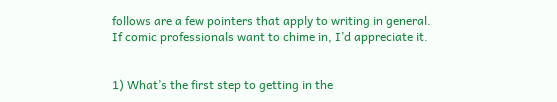follows are a few pointers that apply to writing in general. If comic professionals want to chime in, I’d appreciate it.


1) What’s the first step to getting in the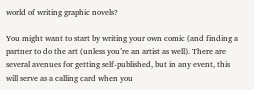world of writing graphic novels?

You might want to start by writing your own comic (and finding a partner to do the art (unless you’re an artist as well). There are several avenues for getting self-published, but in any event, this will serve as a calling card when you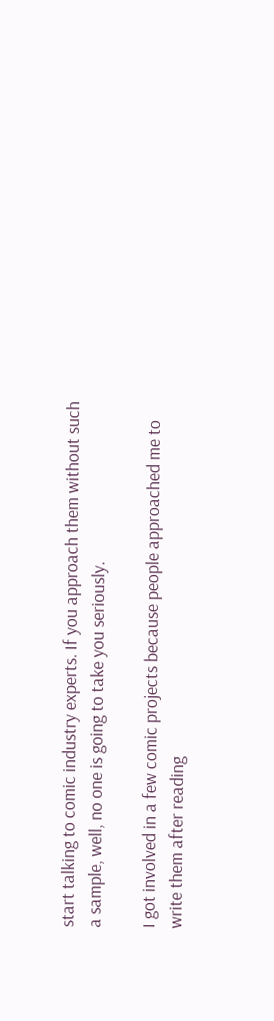start talking to comic industry experts. If you approach them without such a sample, well, no one is going to take you seriously.

I got involved in a few comic projects because people approached me to write them after reading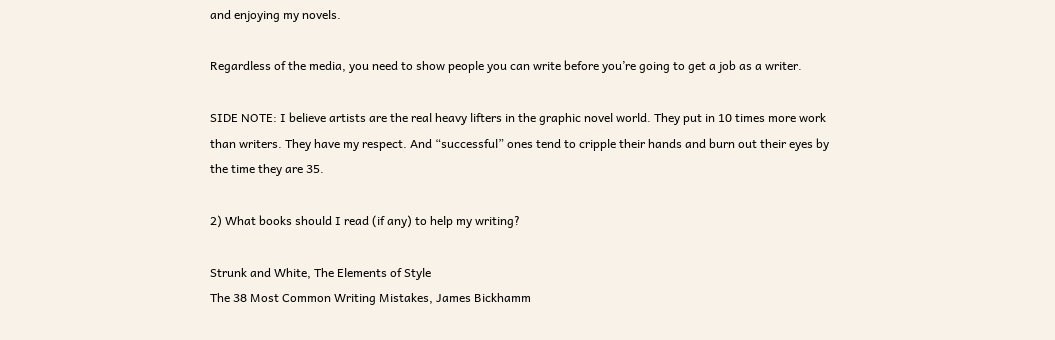and enjoying my novels.

Regardless of the media, you need to show people you can write before you’re going to get a job as a writer.

SIDE NOTE: I believe artists are the real heavy lifters in the graphic novel world. They put in 10 times more work than writers. They have my respect. And “successful” ones tend to cripple their hands and burn out their eyes by the time they are 35.

2) What books should I read (if any) to help my writing?

Strunk and White, The Elements of Style
The 38 Most Common Writing Mistakes, James Bickhamm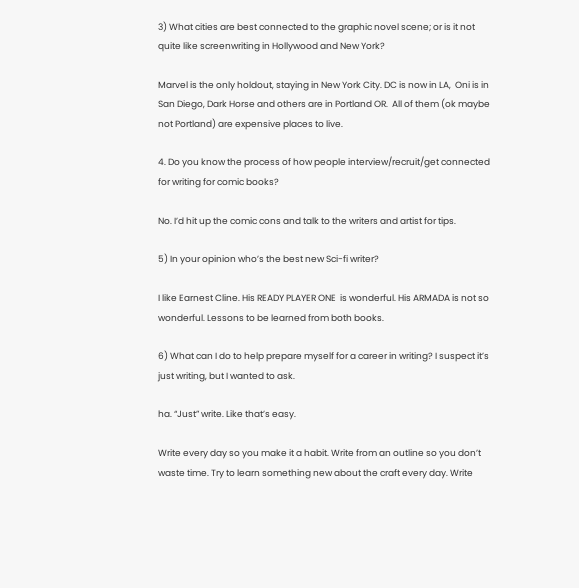3) What cities are best connected to the graphic novel scene; or is it not quite like screenwriting in Hollywood and New York?

Marvel is the only holdout, staying in New York City. DC is now in LA,  Oni is in San Diego, Dark Horse and others are in Portland OR.  All of them (ok maybe not Portland) are expensive places to live.

4. Do you know the process of how people interview/recruit/get connected for writing for comic books?

No. I’d hit up the comic cons and talk to the writers and artist for tips.

5) In your opinion who’s the best new Sci-fi writer?

I like Earnest Cline. His READY PLAYER ONE  is wonderful. His ARMADA is not so wonderful. Lessons to be learned from both books.

6) What can I do to help prepare myself for a career in writing? I suspect it’s just writing, but I wanted to ask.

ha. “Just” write. Like that’s easy.

Write every day so you make it a habit. Write from an outline so you don’t waste time. Try to learn something new about the craft every day. Write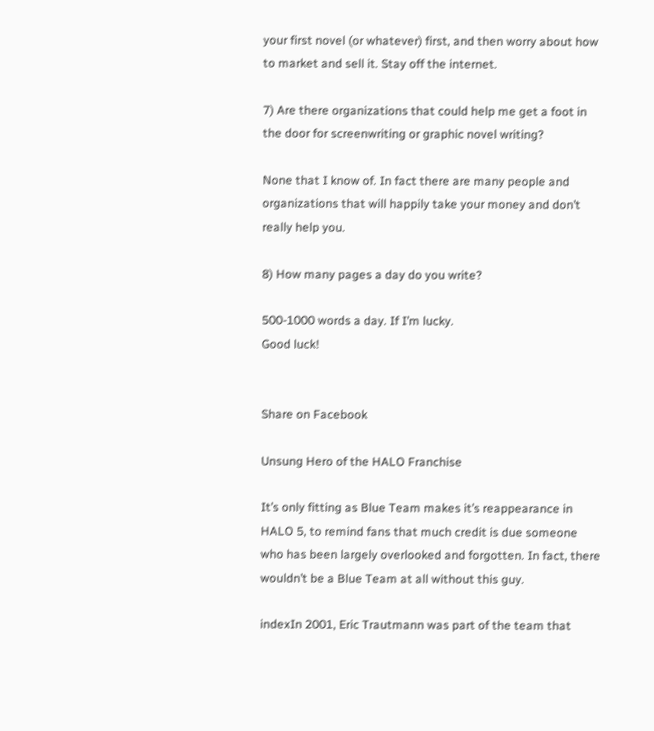your first novel (or whatever) first, and then worry about how to market and sell it. Stay off the internet.

7) Are there organizations that could help me get a foot in the door for screenwriting or graphic novel writing?

None that I know of. In fact there are many people and organizations that will happily take your money and don’t really help you.

8) How many pages a day do you write?

500-1000 words a day. If I’m lucky.
Good luck!


Share on Facebook

Unsung Hero of the HALO Franchise

It’s only fitting as Blue Team makes it’s reappearance in HALO 5, to remind fans that much credit is due someone who has been largely overlooked and forgotten. In fact, there wouldn’t be a Blue Team at all without this guy.

indexIn 2001, Eric Trautmann was part of the team that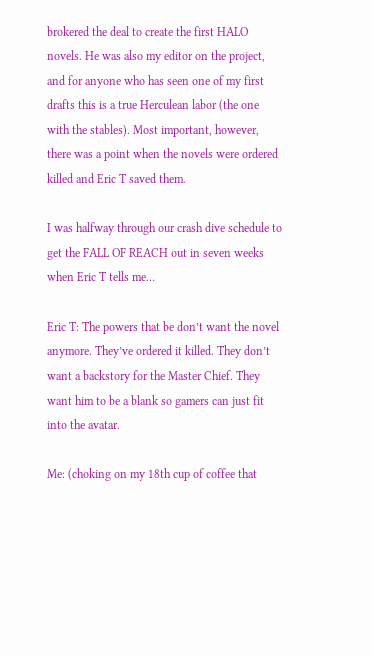brokered the deal to create the first HALO novels. He was also my editor on the project, and for anyone who has seen one of my first drafts this is a true Herculean labor (the one with the stables). Most important, however, there was a point when the novels were ordered killed and Eric T saved them.

I was halfway through our crash dive schedule to get the FALL OF REACH out in seven weeks when Eric T tells me…

Eric T: The powers that be don’t want the novel anymore. They’ve ordered it killed. They don’t want a backstory for the Master Chief. They want him to be a blank so gamers can just fit into the avatar.

Me: (choking on my 18th cup of coffee that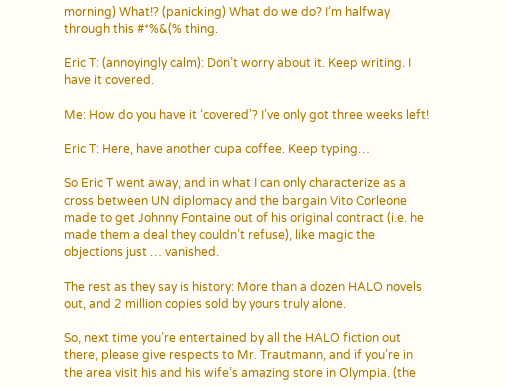morning) What!? (panicking) What do we do? I’m halfway through this #*%&(% thing.

Eric T: (annoyingly calm): Don’t worry about it. Keep writing. I have it covered.

Me: How do you have it ‘covered’? I’ve only got three weeks left!

Eric T: Here, have another cupa coffee. Keep typing…

So Eric T went away, and in what I can only characterize as a cross between UN diplomacy and the bargain Vito Corleone made to get Johnny Fontaine out of his original contract (i.e. he made them a deal they couldn’t refuse), like magic the objections just … vanished.

The rest as they say is history: More than a dozen HALO novels out, and 2 million copies sold by yours truly alone.

So, next time you’re entertained by all the HALO fiction out there, please give respects to Mr. Trautmann, and if you’re in the area visit his and his wife’s amazing store in Olympia. (the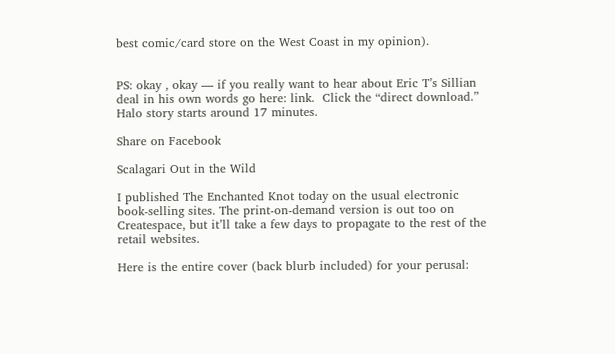best comic/card store on the West Coast in my opinion).


PS: okay , okay — if you really want to hear about Eric T’s Sillian deal in his own words go here: link.  Click the “direct download.” Halo story starts around 17 minutes.

Share on Facebook

Scalagari Out in the Wild

I published The Enchanted Knot today on the usual electronic book-selling sites. The print-on-demand version is out too on Createspace, but it’ll take a few days to propagate to the rest of the retail websites.

Here is the entire cover (back blurb included) for your perusal: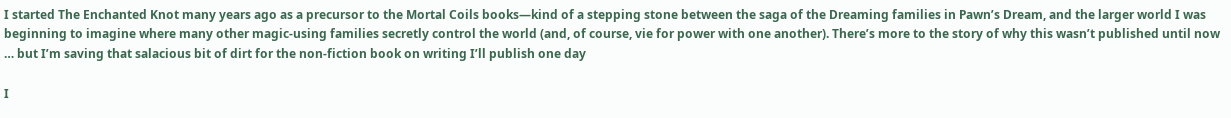I started The Enchanted Knot many years ago as a precursor to the Mortal Coils books—kind of a stepping stone between the saga of the Dreaming families in Pawn’s Dream, and the larger world I was beginning to imagine where many other magic-using families secretly control the world (and, of course, vie for power with one another). There’s more to the story of why this wasn’t published until now … but I’m saving that salacious bit of dirt for the non-fiction book on writing I’ll publish one day

I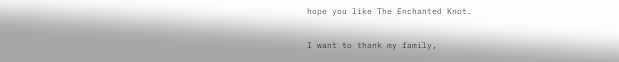hope you like The Enchanted Knot.

I want to thank my family,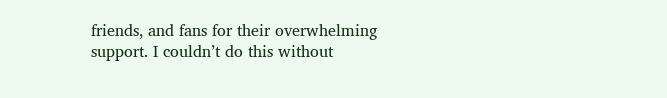friends, and fans for their overwhelming support. I couldn’t do this without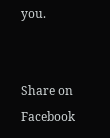you.


Share on Facebook